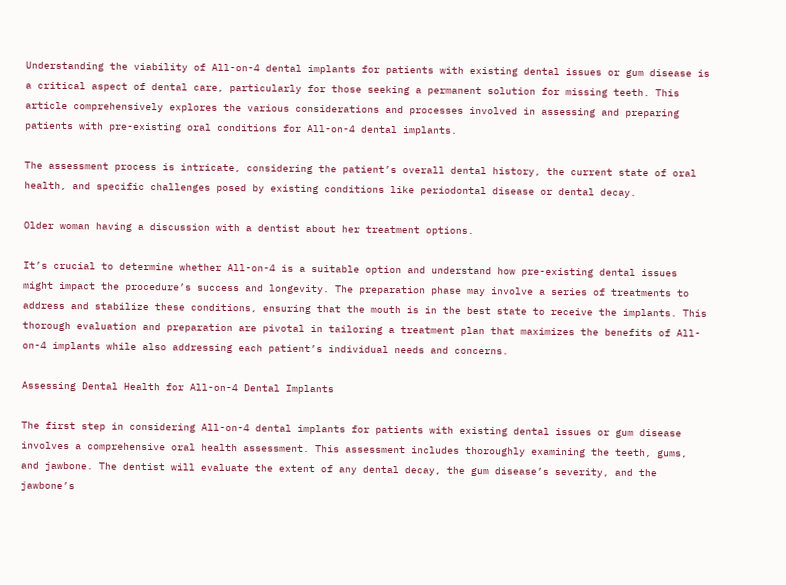Understanding the viability of All-on-4 dental implants for patients with existing dental issues or gum disease is a critical aspect of dental care, particularly for those seeking a permanent solution for missing teeth. This article comprehensively explores the various considerations and processes involved in assessing and preparing patients with pre-existing oral conditions for All-on-4 dental implants.

The assessment process is intricate, considering the patient’s overall dental history, the current state of oral health, and specific challenges posed by existing conditions like periodontal disease or dental decay.

Older woman having a discussion with a dentist about her treatment options.

It’s crucial to determine whether All-on-4 is a suitable option and understand how pre-existing dental issues might impact the procedure’s success and longevity. The preparation phase may involve a series of treatments to address and stabilize these conditions, ensuring that the mouth is in the best state to receive the implants. This thorough evaluation and preparation are pivotal in tailoring a treatment plan that maximizes the benefits of All-on-4 implants while also addressing each patient’s individual needs and concerns.

Assessing Dental Health for All-on-4 Dental Implants

The first step in considering All-on-4 dental implants for patients with existing dental issues or gum disease involves a comprehensive oral health assessment. This assessment includes thoroughly examining the teeth, gums, and jawbone. The dentist will evaluate the extent of any dental decay, the gum disease’s severity, and the jawbone’s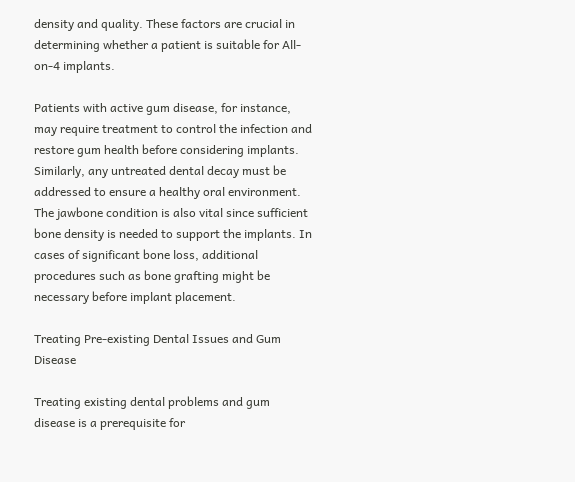density and quality. These factors are crucial in determining whether a patient is suitable for All-on-4 implants.

Patients with active gum disease, for instance, may require treatment to control the infection and restore gum health before considering implants. Similarly, any untreated dental decay must be addressed to ensure a healthy oral environment. The jawbone condition is also vital since sufficient bone density is needed to support the implants. In cases of significant bone loss, additional procedures such as bone grafting might be necessary before implant placement.

Treating Pre-existing Dental Issues and Gum Disease

Treating existing dental problems and gum disease is a prerequisite for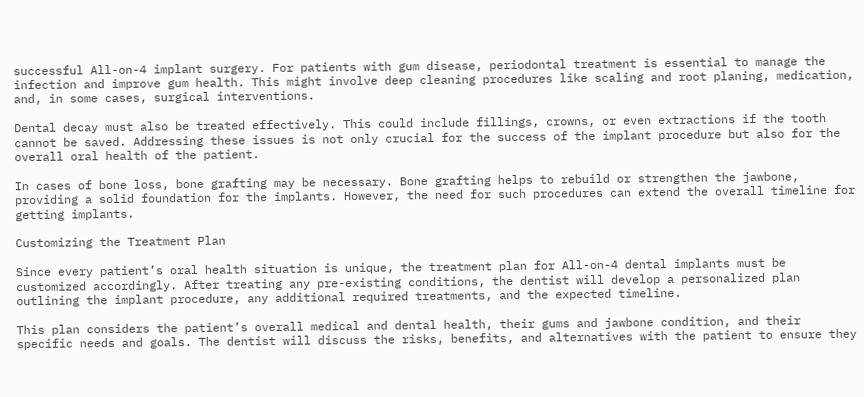successful All-on-4 implant surgery. For patients with gum disease, periodontal treatment is essential to manage the infection and improve gum health. This might involve deep cleaning procedures like scaling and root planing, medication, and, in some cases, surgical interventions.

Dental decay must also be treated effectively. This could include fillings, crowns, or even extractions if the tooth cannot be saved. Addressing these issues is not only crucial for the success of the implant procedure but also for the overall oral health of the patient.

In cases of bone loss, bone grafting may be necessary. Bone grafting helps to rebuild or strengthen the jawbone, providing a solid foundation for the implants. However, the need for such procedures can extend the overall timeline for getting implants.

Customizing the Treatment Plan

Since every patient’s oral health situation is unique, the treatment plan for All-on-4 dental implants must be customized accordingly. After treating any pre-existing conditions, the dentist will develop a personalized plan outlining the implant procedure, any additional required treatments, and the expected timeline.

This plan considers the patient’s overall medical and dental health, their gums and jawbone condition, and their specific needs and goals. The dentist will discuss the risks, benefits, and alternatives with the patient to ensure they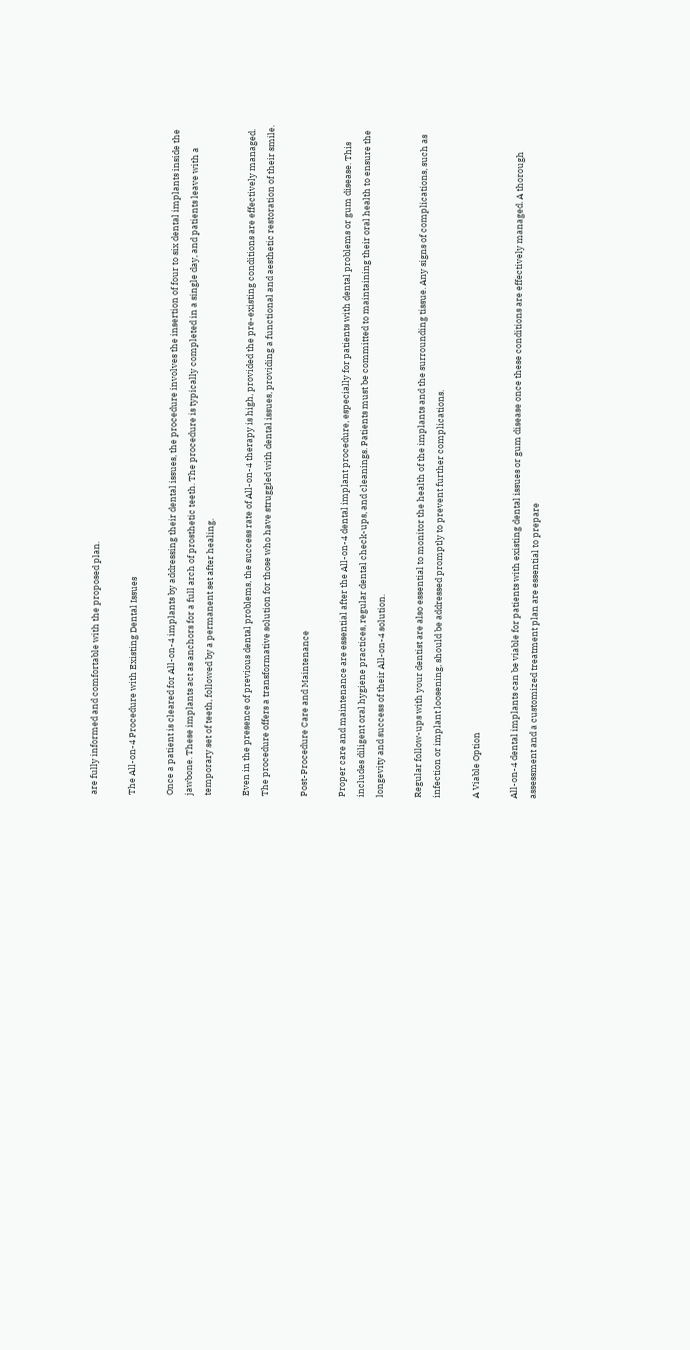are fully informed and comfortable with the proposed plan.

The All-on-4 Procedure with Existing Dental Issues

Once a patient is cleared for All-on-4 implants by addressing their dental issues, the procedure involves the insertion of four to six dental implants inside the jawbone. These implants act as anchors for a full arch of prosthetic teeth. The procedure is typically completed in a single day, and patients leave with a temporary set of teeth, followed by a permanent set after healing.

Even in the presence of previous dental problems, the success rate of All-on-4 therapy is high, provided the pre-existing conditions are effectively managed. The procedure offers a transformative solution for those who have struggled with dental issues, providing a functional and aesthetic restoration of their smile.

Post-Procedure Care and Maintenance

Proper care and maintenance are essential after the All-on-4 dental implant procedure, especially for patients with dental problems or gum disease. This includes diligent oral hygiene practices, regular dental check-ups, and cleanings. Patients must be committed to maintaining their oral health to ensure the longevity and success of their All-on-4 solution.

Regular follow-ups with your dentist are also essential to monitor the health of the implants and the surrounding tissue. Any signs of complications, such as infection or implant loosening, should be addressed promptly to prevent further complications.

A Viable Option

All-on-4 dental implants can be viable for patients with existing dental issues or gum disease once these conditions are effectively managed. A thorough assessment and a customized treatment plan are essential to prepare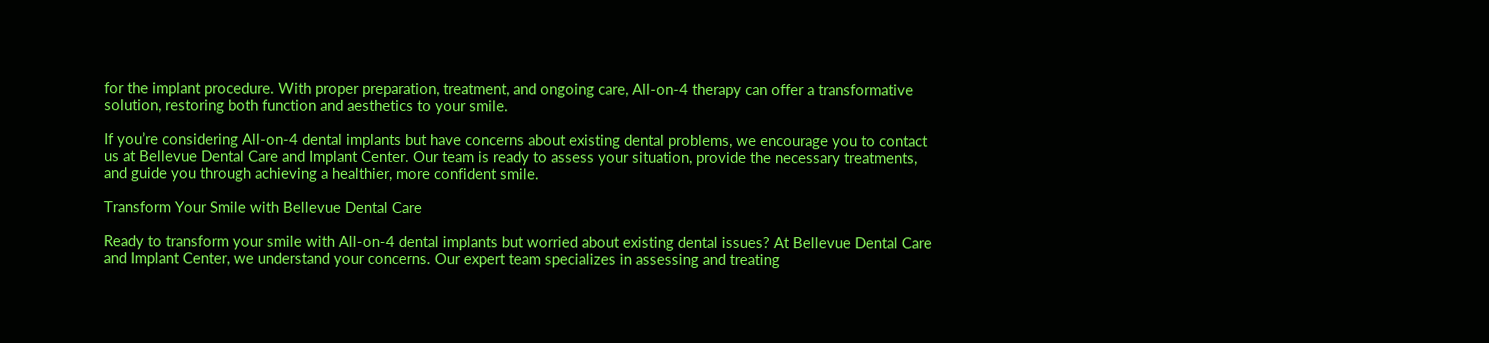for the implant procedure. With proper preparation, treatment, and ongoing care, All-on-4 therapy can offer a transformative solution, restoring both function and aesthetics to your smile.

If you’re considering All-on-4 dental implants but have concerns about existing dental problems, we encourage you to contact us at Bellevue Dental Care and Implant Center. Our team is ready to assess your situation, provide the necessary treatments, and guide you through achieving a healthier, more confident smile.

Transform Your Smile with Bellevue Dental Care

Ready to transform your smile with All-on-4 dental implants but worried about existing dental issues? At Bellevue Dental Care and Implant Center, we understand your concerns. Our expert team specializes in assessing and treating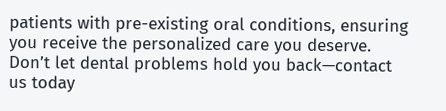patients with pre-existing oral conditions, ensuring you receive the personalized care you deserve. Don’t let dental problems hold you back—contact us today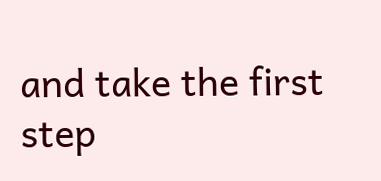and take the first step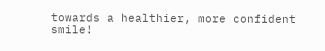towards a healthier, more confident smile!